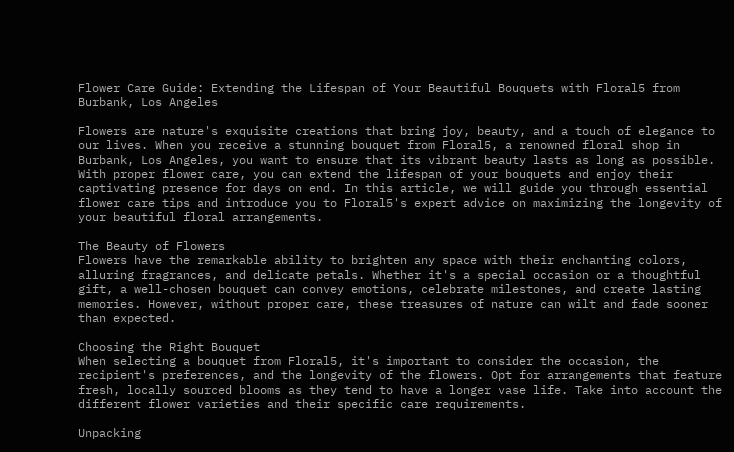Flower Care Guide: Extending the Lifespan of Your Beautiful Bouquets with Floral5 from Burbank, Los Angeles

Flowers are nature's exquisite creations that bring joy, beauty, and a touch of elegance to our lives. When you receive a stunning bouquet from Floral5, a renowned floral shop in Burbank, Los Angeles, you want to ensure that its vibrant beauty lasts as long as possible. With proper flower care, you can extend the lifespan of your bouquets and enjoy their captivating presence for days on end. In this article, we will guide you through essential flower care tips and introduce you to Floral5's expert advice on maximizing the longevity of your beautiful floral arrangements.

The Beauty of Flowers
Flowers have the remarkable ability to brighten any space with their enchanting colors, alluring fragrances, and delicate petals. Whether it's a special occasion or a thoughtful gift, a well-chosen bouquet can convey emotions, celebrate milestones, and create lasting memories. However, without proper care, these treasures of nature can wilt and fade sooner than expected.

Choosing the Right Bouquet
When selecting a bouquet from Floral5, it's important to consider the occasion, the recipient's preferences, and the longevity of the flowers. Opt for arrangements that feature fresh, locally sourced blooms as they tend to have a longer vase life. Take into account the different flower varieties and their specific care requirements.

Unpacking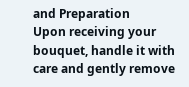and Preparation
Upon receiving your bouquet, handle it with care and gently remove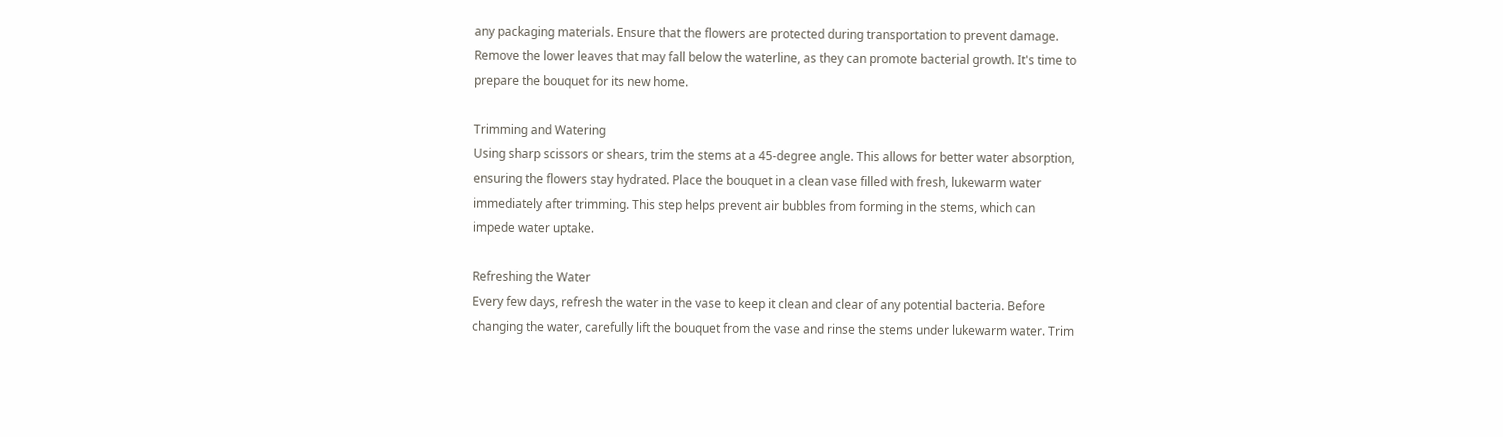any packaging materials. Ensure that the flowers are protected during transportation to prevent damage. Remove the lower leaves that may fall below the waterline, as they can promote bacterial growth. It's time to prepare the bouquet for its new home.

Trimming and Watering
Using sharp scissors or shears, trim the stems at a 45-degree angle. This allows for better water absorption, ensuring the flowers stay hydrated. Place the bouquet in a clean vase filled with fresh, lukewarm water immediately after trimming. This step helps prevent air bubbles from forming in the stems, which can impede water uptake.

Refreshing the Water
Every few days, refresh the water in the vase to keep it clean and clear of any potential bacteria. Before changing the water, carefully lift the bouquet from the vase and rinse the stems under lukewarm water. Trim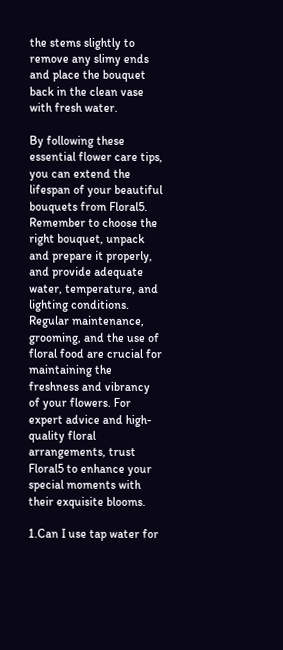the stems slightly to remove any slimy ends and place the bouquet back in the clean vase with fresh water.

By following these essential flower care tips, you can extend the lifespan of your beautiful bouquets from Floral5. Remember to choose the right bouquet, unpack and prepare it properly, and provide adequate water, temperature, and lighting conditions. Regular maintenance, grooming, and the use of floral food are crucial for maintaining the freshness and vibrancy of your flowers. For expert advice and high-quality floral arrangements, trust Floral5 to enhance your special moments with their exquisite blooms.

1.Can I use tap water for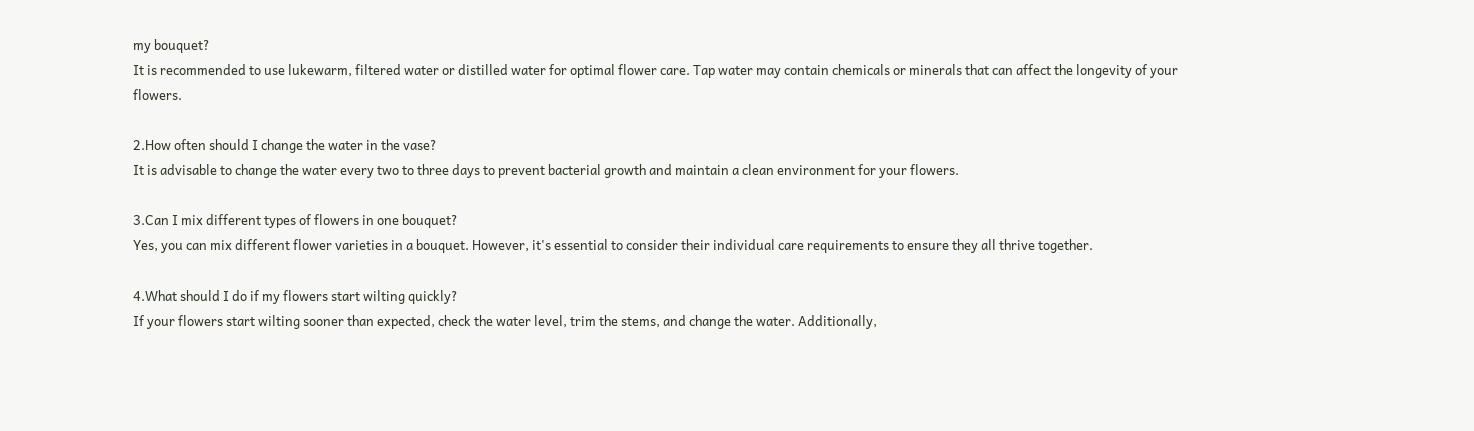my bouquet?
It is recommended to use lukewarm, filtered water or distilled water for optimal flower care. Tap water may contain chemicals or minerals that can affect the longevity of your flowers.

2.How often should I change the water in the vase?
It is advisable to change the water every two to three days to prevent bacterial growth and maintain a clean environment for your flowers.

3.Can I mix different types of flowers in one bouquet?
Yes, you can mix different flower varieties in a bouquet. However, it's essential to consider their individual care requirements to ensure they all thrive together.

4.What should I do if my flowers start wilting quickly?
If your flowers start wilting sooner than expected, check the water level, trim the stems, and change the water. Additionally,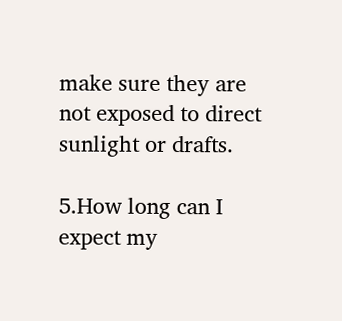make sure they are not exposed to direct sunlight or drafts.

5.How long can I expect my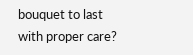bouquet to last with proper care?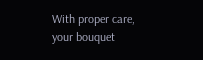With proper care, your bouquet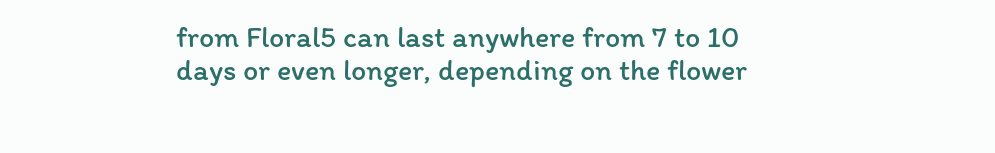from Floral5 can last anywhere from 7 to 10 days or even longer, depending on the flower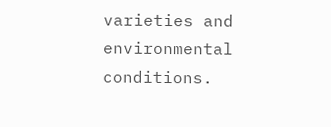varieties and environmental conditions.